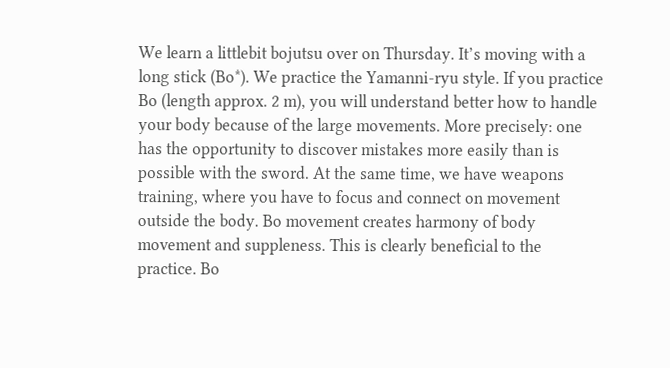We learn a littlebit bojutsu over on Thursday. It’s moving with a long stick (Bo*). We practice the Yamanni-ryu style. If you practice Bo (length approx. 2 m), you will understand better how to handle your body because of the large movements. More precisely: one has the opportunity to discover mistakes more easily than is possible with the sword. At the same time, we have weapons training, where you have to focus and connect on movement outside the body. Bo movement creates harmony of body movement and suppleness. This is clearly beneficial to the practice. Bo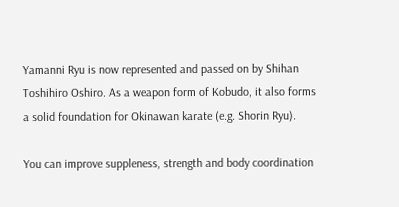Yamanni Ryu is now represented and passed on by Shihan Toshihiro Oshiro. As a weapon form of Kobudo, it also forms a solid foundation for Okinawan karate (e.g. Shorin Ryu).

You can improve suppleness, strength and body coordination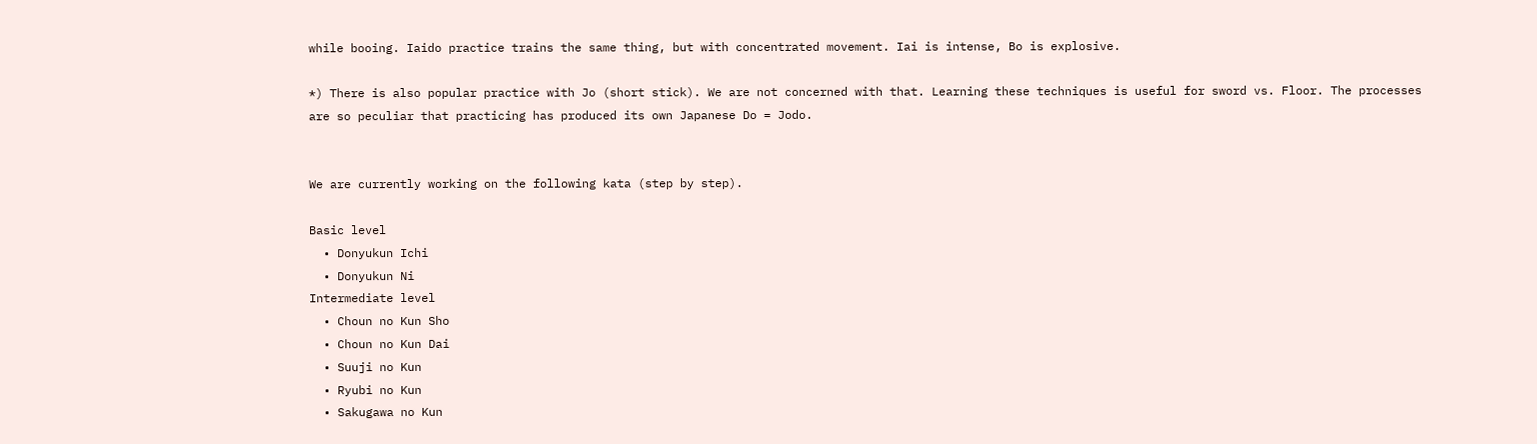while booing. Iaido practice trains the same thing, but with concentrated movement. Iai is intense, Bo is explosive.

*) There is also popular practice with Jo (short stick). We are not concerned with that. Learning these techniques is useful for sword vs. Floor. The processes are so peculiar that practicing has produced its own Japanese Do = Jodo.


We are currently working on the following kata (step by step).

Basic level
  • Donyukun Ichi
  • Donyukun Ni
Intermediate level
  • Choun no Kun Sho
  • Choun no Kun Dai
  • Suuji no Kun
  • Ryubi no Kun
  • Sakugawa no Kun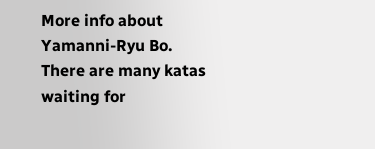More info about Yamanni-Ryu Bo.
There are many katas waiting for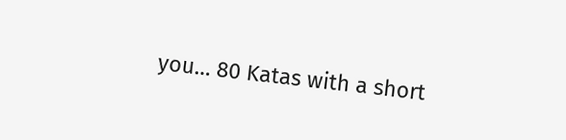you… 80 Katas with a short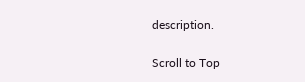description.

Scroll to Top